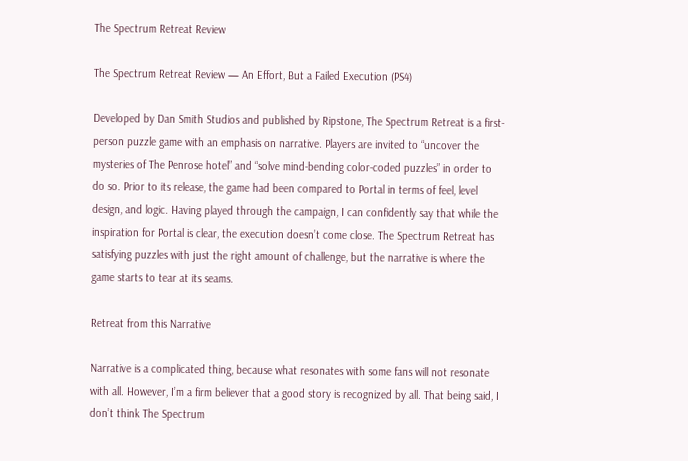The Spectrum Retreat Review

The Spectrum Retreat Review — An Effort, But a Failed Execution (PS4)

Developed by Dan Smith Studios and published by Ripstone, The Spectrum Retreat is a first-person puzzle game with an emphasis on narrative. Players are invited to “uncover the mysteries of The Penrose hotel” and “solve mind-bending color-coded puzzles” in order to do so. Prior to its release, the game had been compared to Portal in terms of feel, level design, and logic. Having played through the campaign, I can confidently say that while the inspiration for Portal is clear, the execution doesn’t come close. The Spectrum Retreat has satisfying puzzles with just the right amount of challenge, but the narrative is where the game starts to tear at its seams.

Retreat from this Narrative

Narrative is a complicated thing, because what resonates with some fans will not resonate with all. However, I’m a firm believer that a good story is recognized by all. That being said, I don’t think The Spectrum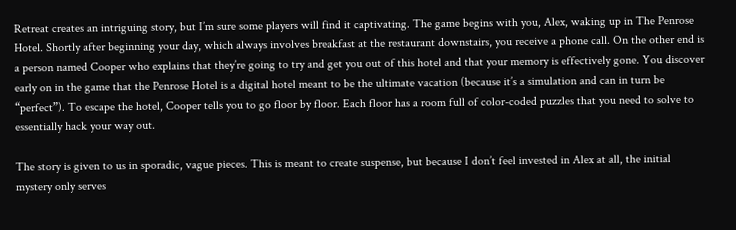Retreat creates an intriguing story, but I’m sure some players will find it captivating. The game begins with you, Alex, waking up in The Penrose Hotel. Shortly after beginning your day, which always involves breakfast at the restaurant downstairs, you receive a phone call. On the other end is a person named Cooper who explains that they’re going to try and get you out of this hotel and that your memory is effectively gone. You discover early on in the game that the Penrose Hotel is a digital hotel meant to be the ultimate vacation (because it’s a simulation and can in turn be “perfect”). To escape the hotel, Cooper tells you to go floor by floor. Each floor has a room full of color-coded puzzles that you need to solve to essentially hack your way out.

The story is given to us in sporadic, vague pieces. This is meant to create suspense, but because I don’t feel invested in Alex at all, the initial mystery only serves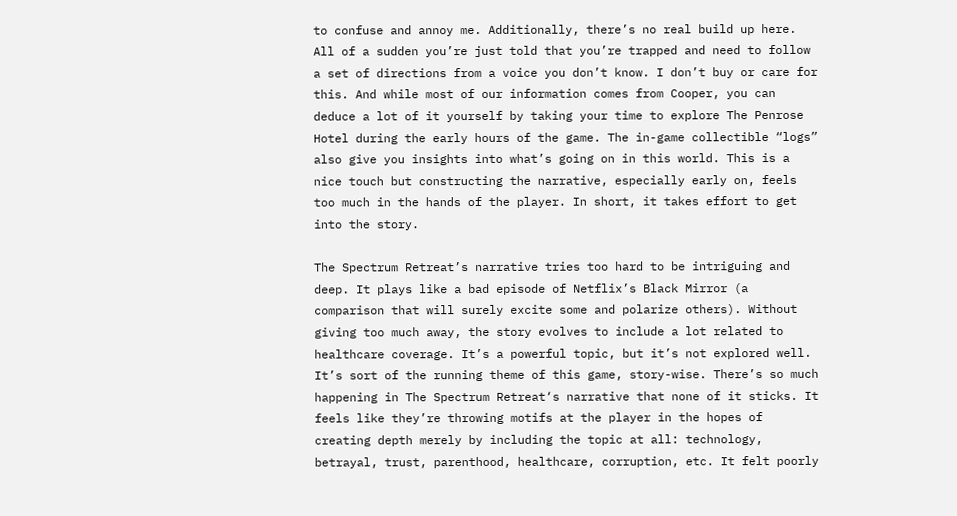to confuse and annoy me. Additionally, there’s no real build up here. All of a sudden you’re just told that you’re trapped and need to follow a set of directions from a voice you don’t know. I don’t buy or care for this. And while most of our information comes from Cooper, you can deduce a lot of it yourself by taking your time to explore The Penrose Hotel during the early hours of the game. The in-game collectible “logs” also give you insights into what’s going on in this world. This is a nice touch but constructing the narrative, especially early on, feels too much in the hands of the player. In short, it takes effort to get into the story.

The Spectrum Retreat’s narrative tries too hard to be intriguing and deep. It plays like a bad episode of Netflix’s Black Mirror (a comparison that will surely excite some and polarize others). Without giving too much away, the story evolves to include a lot related to healthcare coverage. It’s a powerful topic, but it’s not explored well. It’s sort of the running theme of this game, story-wise. There’s so much happening in The Spectrum Retreat‘s narrative that none of it sticks. It feels like they’re throwing motifs at the player in the hopes of creating depth merely by including the topic at all: technology, betrayal, trust, parenthood, healthcare, corruption, etc. It felt poorly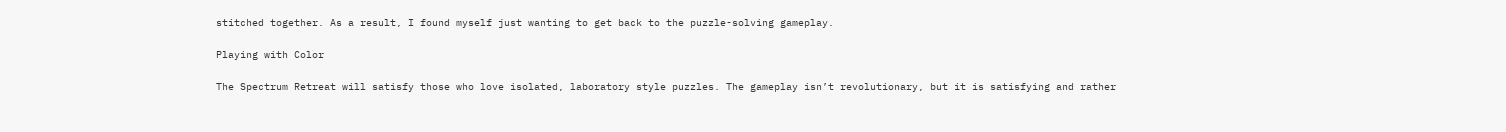stitched together. As a result, I found myself just wanting to get back to the puzzle-solving gameplay.

Playing with Color

The Spectrum Retreat will satisfy those who love isolated, laboratory style puzzles. The gameplay isn’t revolutionary, but it is satisfying and rather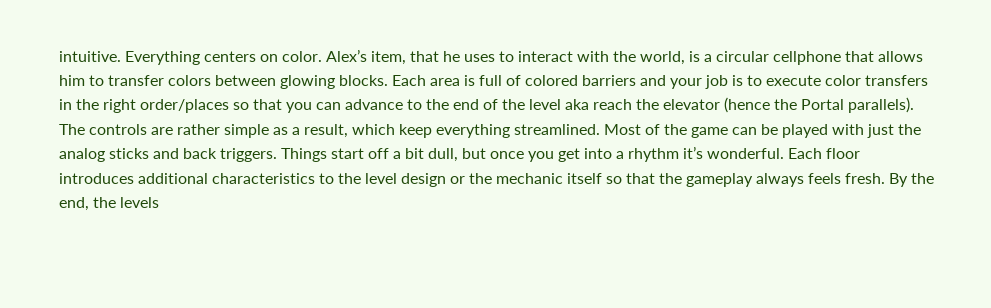intuitive. Everything centers on color. Alex’s item, that he uses to interact with the world, is a circular cellphone that allows him to transfer colors between glowing blocks. Each area is full of colored barriers and your job is to execute color transfers in the right order/places so that you can advance to the end of the level aka reach the elevator (hence the Portal parallels). The controls are rather simple as a result, which keep everything streamlined. Most of the game can be played with just the analog sticks and back triggers. Things start off a bit dull, but once you get into a rhythm it’s wonderful. Each floor introduces additional characteristics to the level design or the mechanic itself so that the gameplay always feels fresh. By the end, the levels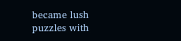became lush puzzles with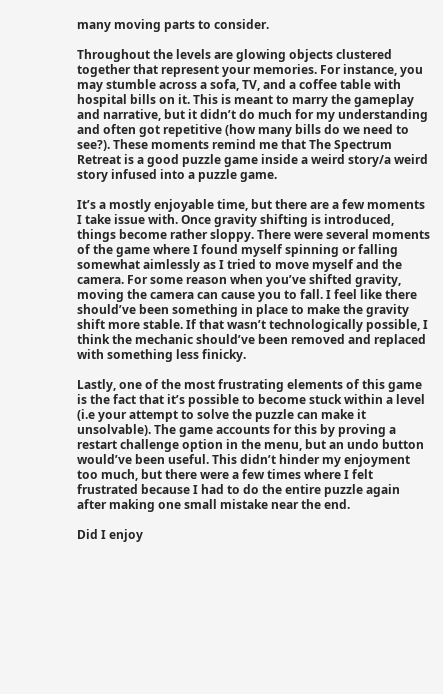many moving parts to consider.

Throughout the levels are glowing objects clustered together that represent your memories. For instance, you may stumble across a sofa, TV, and a coffee table with hospital bills on it. This is meant to marry the gameplay and narrative, but it didn’t do much for my understanding and often got repetitive (how many bills do we need to see?). These moments remind me that The Spectrum Retreat is a good puzzle game inside a weird story/a weird story infused into a puzzle game.

It’s a mostly enjoyable time, but there are a few moments I take issue with. Once gravity shifting is introduced, things become rather sloppy. There were several moments of the game where I found myself spinning or falling somewhat aimlessly as I tried to move myself and the camera. For some reason when you’ve shifted gravity, moving the camera can cause you to fall. I feel like there should’ve been something in place to make the gravity shift more stable. If that wasn’t technologically possible, I think the mechanic should’ve been removed and replaced with something less finicky.

Lastly, one of the most frustrating elements of this game is the fact that it’s possible to become stuck within a level (i.e your attempt to solve the puzzle can make it unsolvable). The game accounts for this by proving a restart challenge option in the menu, but an undo button would’ve been useful. This didn’t hinder my enjoyment too much, but there were a few times where I felt frustrated because I had to do the entire puzzle again after making one small mistake near the end.

Did I enjoy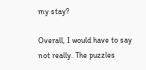my stay?

Overall, I would have to say not really. The puzzles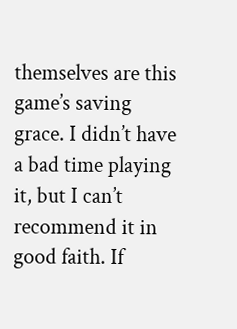themselves are this game’s saving grace. I didn’t have a bad time playing it, but I can’t recommend it in good faith. If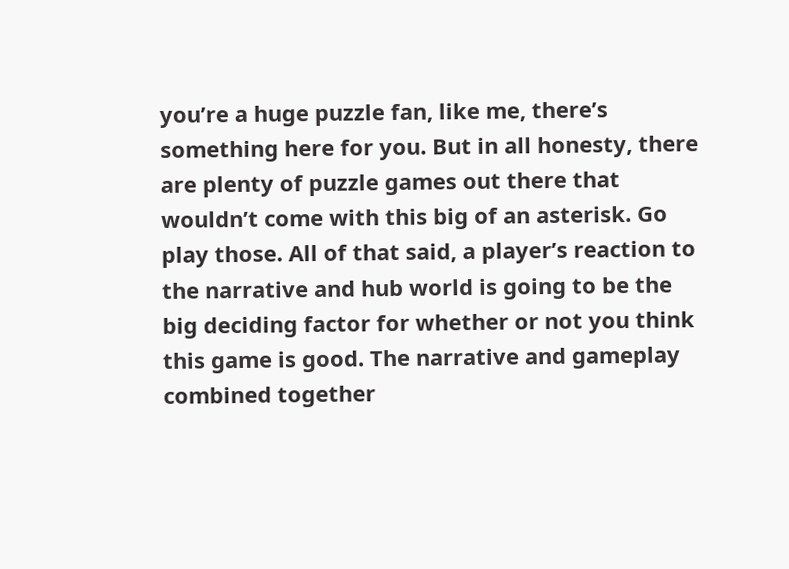you’re a huge puzzle fan, like me, there’s something here for you. But in all honesty, there are plenty of puzzle games out there that wouldn’t come with this big of an asterisk. Go play those. All of that said, a player’s reaction to the narrative and hub world is going to be the big deciding factor for whether or not you think this game is good. The narrative and gameplay combined together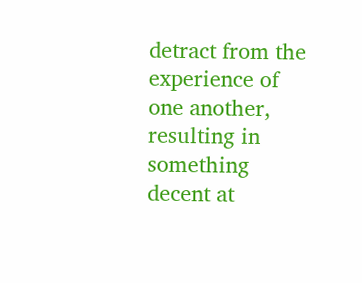detract from the experience of one another, resulting in something decent at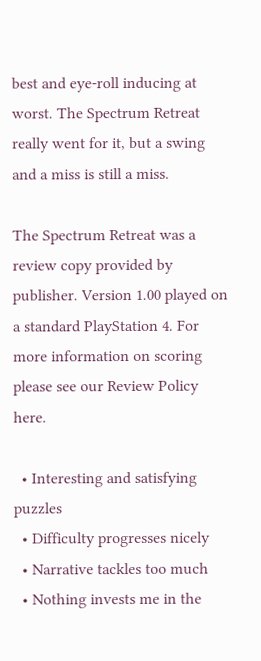best and eye-roll inducing at worst. The Spectrum Retreat really went for it, but a swing and a miss is still a miss.

The Spectrum Retreat was a review copy provided by publisher. Version 1.00 played on a standard PlayStation 4. For more information on scoring please see our Review Policy here.

  • Interesting and satisfying puzzles
  • Difficulty progresses nicely
  • Narrative tackles too much
  • Nothing invests me in the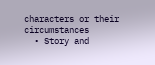characters or their circumstances
  • Story and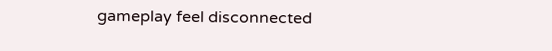gameplay feel disconnected